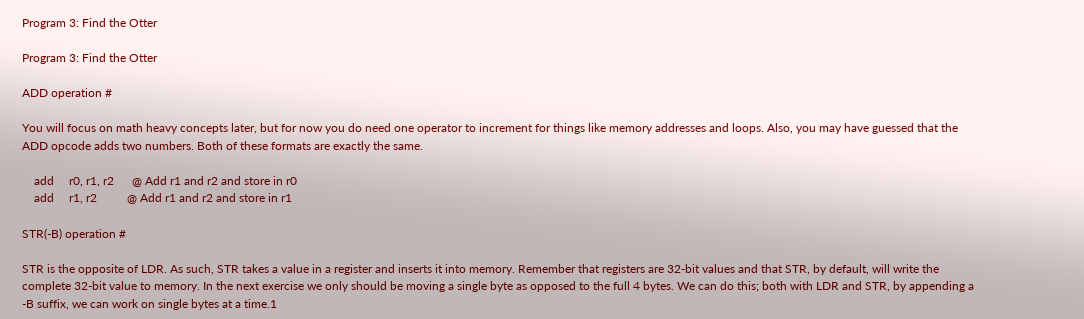Program 3: Find the Otter

Program 3: Find the Otter

ADD operation #

You will focus on math heavy concepts later, but for now you do need one operator to increment for things like memory addresses and loops. Also, you may have guessed that the ADD opcode adds two numbers. Both of these formats are exactly the same.

    add     r0, r1, r2      @ Add r1 and r2 and store in r0
    add     r1, r2          @ Add r1 and r2 and store in r1

STR(-B) operation #

STR is the opposite of LDR. As such, STR takes a value in a register and inserts it into memory. Remember that registers are 32-bit values and that STR, by default, will write the complete 32-bit value to memory. In the next exercise we only should be moving a single byte as opposed to the full 4 bytes. We can do this; both with LDR and STR, by appending a -B suffix, we can work on single bytes at a time.1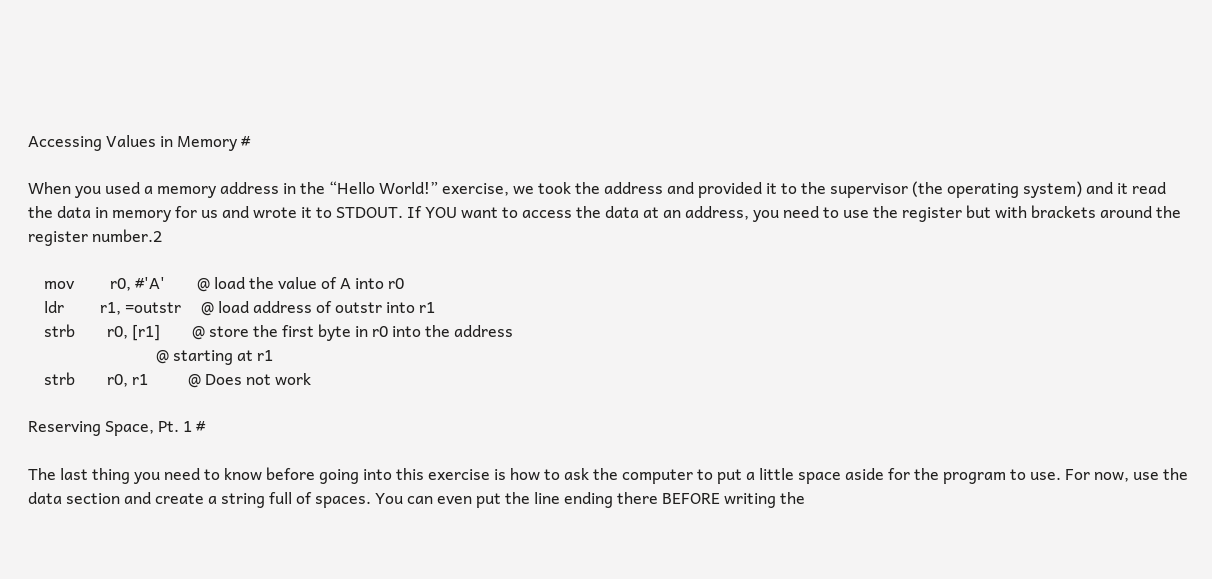Accessing Values in Memory #

When you used a memory address in the “Hello World!” exercise, we took the address and provided it to the supervisor (the operating system) and it read the data in memory for us and wrote it to STDOUT. If YOU want to access the data at an address, you need to use the register but with brackets around the register number.2

    mov         r0, #'A'        @ load the value of A into r0
    ldr         r1, =outstr     @ load address of outstr into r1
    strb        r0, [r1]        @ store the first byte in r0 into the address
                                @ starting at r1
    strb        r0, r1          @ Does not work

Reserving Space, Pt. 1 #

The last thing you need to know before going into this exercise is how to ask the computer to put a little space aside for the program to use. For now, use the data section and create a string full of spaces. You can even put the line ending there BEFORE writing the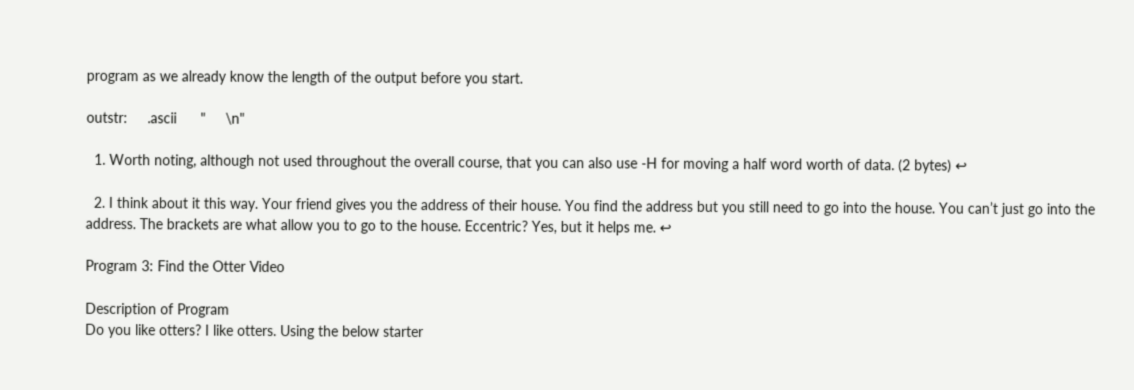program as we already know the length of the output before you start.

outstr:     .ascii      "     \n"

  1. Worth noting, although not used throughout the overall course, that you can also use -H for moving a half word worth of data. (2 bytes) ↩

  2. I think about it this way. Your friend gives you the address of their house. You find the address but you still need to go into the house. You can’t just go into the address. The brackets are what allow you to go to the house. Eccentric? Yes, but it helps me. ↩

Program 3: Find the Otter Video

Description of Program
Do you like otters? I like otters. Using the below starter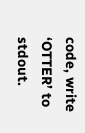code, write ‘OTTER’ to stdout.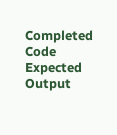Completed Code
Expected Output